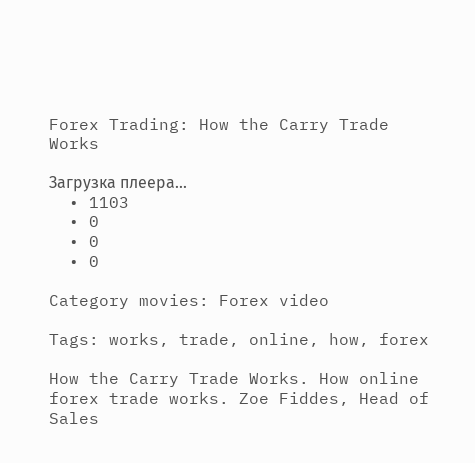Forex Trading: How the Carry Trade Works

Загрузка плеера...
  • 1103
  • 0
  • 0
  • 0

Category movies: Forex video

Tags: works, trade, online, how, forex

How the Carry Trade Works. How online forex trade works. Zoe Fiddes, Head of Sales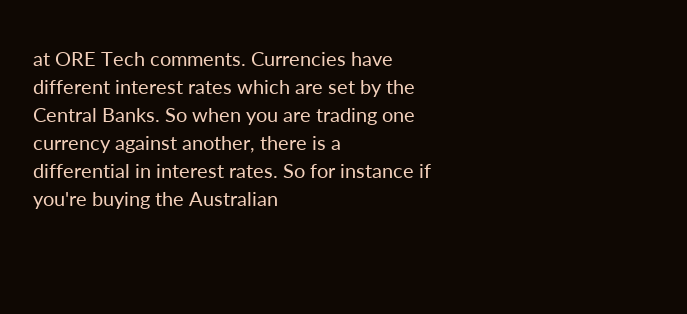at ORE Tech comments. Currencies have different interest rates which are set by the Central Banks. So when you are trading one currency against another, there is a differential in interest rates. So for instance if you're buying the Australian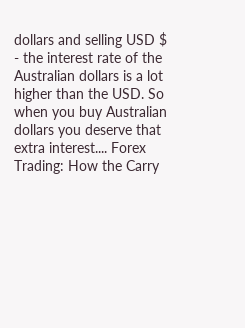dollars and selling USD $ - the interest rate of the Australian dollars is a lot higher than the USD. So when you buy Australian dollars you deserve that extra interest.... Forex Trading: How the Carry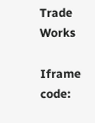Trade Works

Iframe code: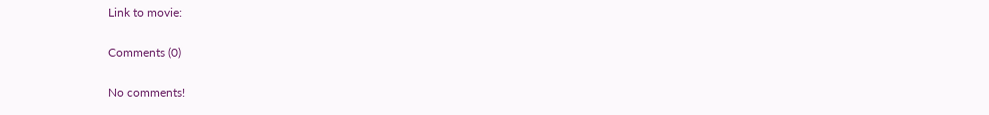Link to movie:

Comments (0)

No comments!